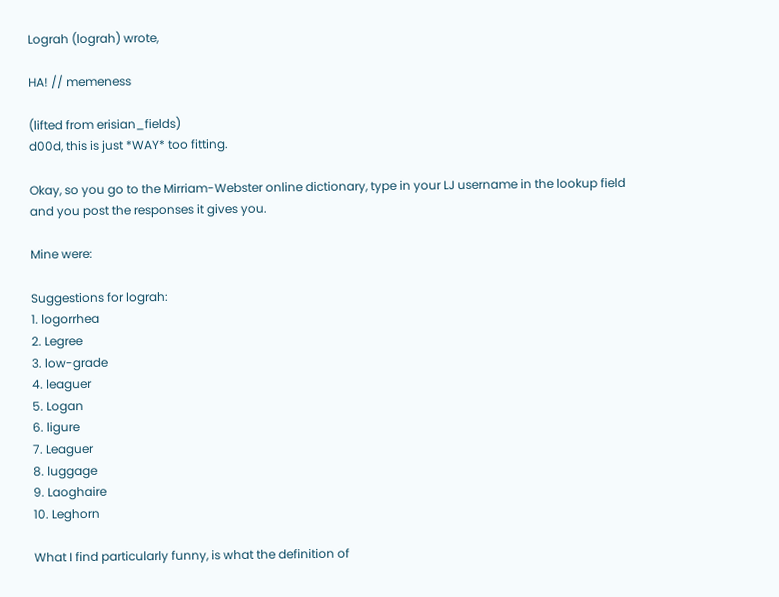Lograh (lograh) wrote,

HA! // memeness

(lifted from erisian_fields)
d00d, this is just *WAY* too fitting.

Okay, so you go to the Mirriam-Webster online dictionary, type in your LJ username in the lookup field and you post the responses it gives you.

Mine were:

Suggestions for lograh:
1. logorrhea
2. Legree
3. low-grade
4. leaguer
5. Logan
6. ligure
7. Leaguer
8. luggage
9. Laoghaire
10. Leghorn

What I find particularly funny, is what the definition of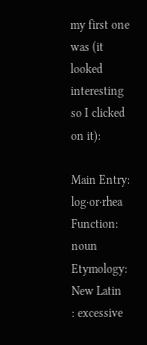my first one was (it looked interesting so I clicked on it):

Main Entry: log·or·rhea
Function: noun
Etymology: New Latin
: excessive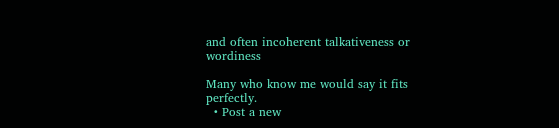and often incoherent talkativeness or wordiness

Many who know me would say it fits perfectly.
  • Post a new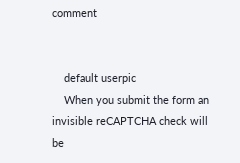comment


    default userpic
    When you submit the form an invisible reCAPTCHA check will be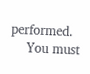performed.
    You must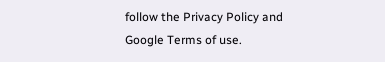follow the Privacy Policy and Google Terms of use.